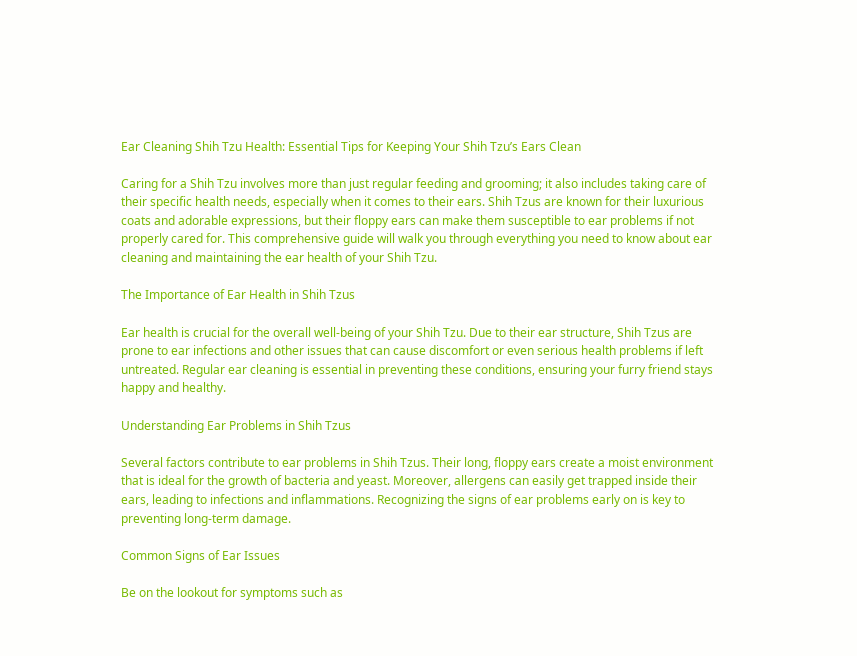Ear Cleaning Shih Tzu Health: Essential Tips for Keeping Your Shih Tzu’s Ears Clean

Caring for a Shih Tzu involves more than just regular feeding and grooming; it also includes taking care of their specific health needs, especially when it comes to their ears. Shih Tzus are known for their luxurious coats and adorable expressions, but their floppy ears can make them susceptible to ear problems if not properly cared for. This comprehensive guide will walk you through everything you need to know about ear cleaning and maintaining the ear health of your Shih Tzu.

The Importance of Ear Health in Shih Tzus

Ear health is crucial for the overall well-being of your Shih Tzu. Due to their ear structure, Shih Tzus are prone to ear infections and other issues that can cause discomfort or even serious health problems if left untreated. Regular ear cleaning is essential in preventing these conditions, ensuring your furry friend stays happy and healthy.

Understanding Ear Problems in Shih Tzus

Several factors contribute to ear problems in Shih Tzus. Their long, floppy ears create a moist environment that is ideal for the growth of bacteria and yeast. Moreover, allergens can easily get trapped inside their ears, leading to infections and inflammations. Recognizing the signs of ear problems early on is key to preventing long-term damage.

Common Signs of Ear Issues

Be on the lookout for symptoms such as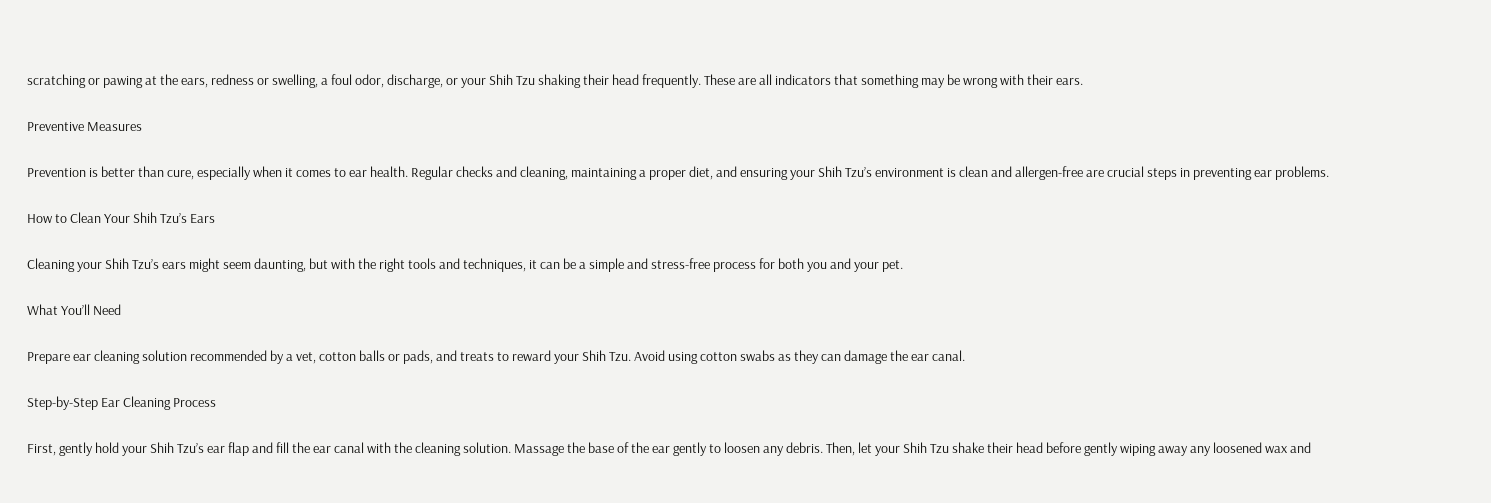scratching or pawing at the ears, redness or swelling, a foul odor, discharge, or your Shih Tzu shaking their head frequently. These are all indicators that something may be wrong with their ears.

Preventive Measures

Prevention is better than cure, especially when it comes to ear health. Regular checks and cleaning, maintaining a proper diet, and ensuring your Shih Tzu’s environment is clean and allergen-free are crucial steps in preventing ear problems.

How to Clean Your Shih Tzu’s Ears

Cleaning your Shih Tzu’s ears might seem daunting, but with the right tools and techniques, it can be a simple and stress-free process for both you and your pet.

What You’ll Need

Prepare ear cleaning solution recommended by a vet, cotton balls or pads, and treats to reward your Shih Tzu. Avoid using cotton swabs as they can damage the ear canal.

Step-by-Step Ear Cleaning Process

First, gently hold your Shih Tzu’s ear flap and fill the ear canal with the cleaning solution. Massage the base of the ear gently to loosen any debris. Then, let your Shih Tzu shake their head before gently wiping away any loosened wax and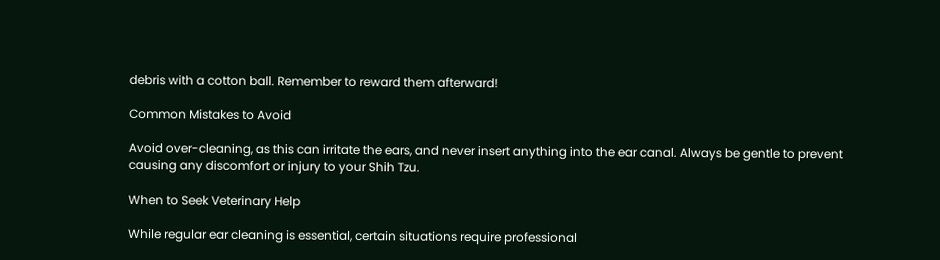debris with a cotton ball. Remember to reward them afterward!

Common Mistakes to Avoid

Avoid over-cleaning, as this can irritate the ears, and never insert anything into the ear canal. Always be gentle to prevent causing any discomfort or injury to your Shih Tzu.

When to Seek Veterinary Help

While regular ear cleaning is essential, certain situations require professional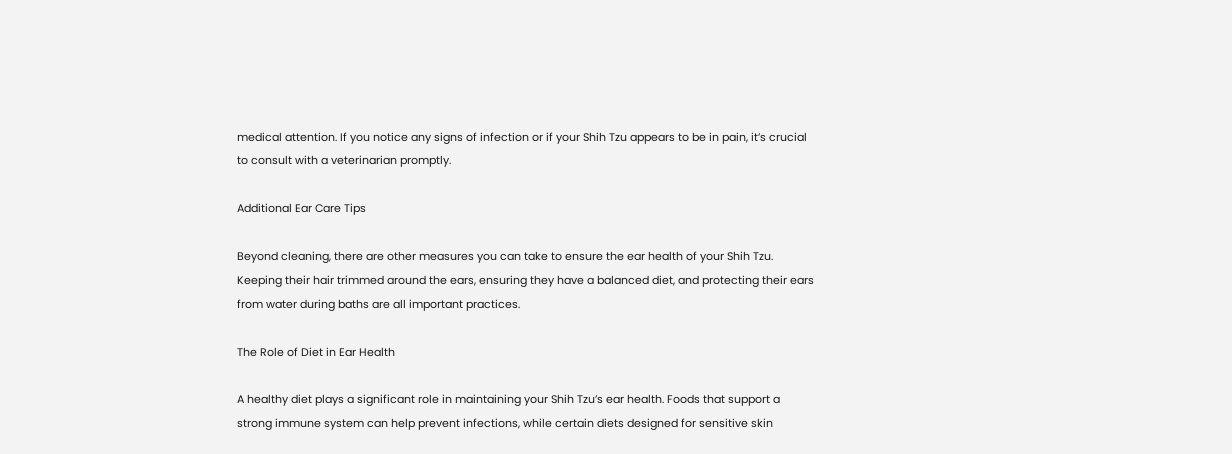medical attention. If you notice any signs of infection or if your Shih Tzu appears to be in pain, it’s crucial to consult with a veterinarian promptly.

Additional Ear Care Tips

Beyond cleaning, there are other measures you can take to ensure the ear health of your Shih Tzu. Keeping their hair trimmed around the ears, ensuring they have a balanced diet, and protecting their ears from water during baths are all important practices.

The Role of Diet in Ear Health

A healthy diet plays a significant role in maintaining your Shih Tzu’s ear health. Foods that support a strong immune system can help prevent infections, while certain diets designed for sensitive skin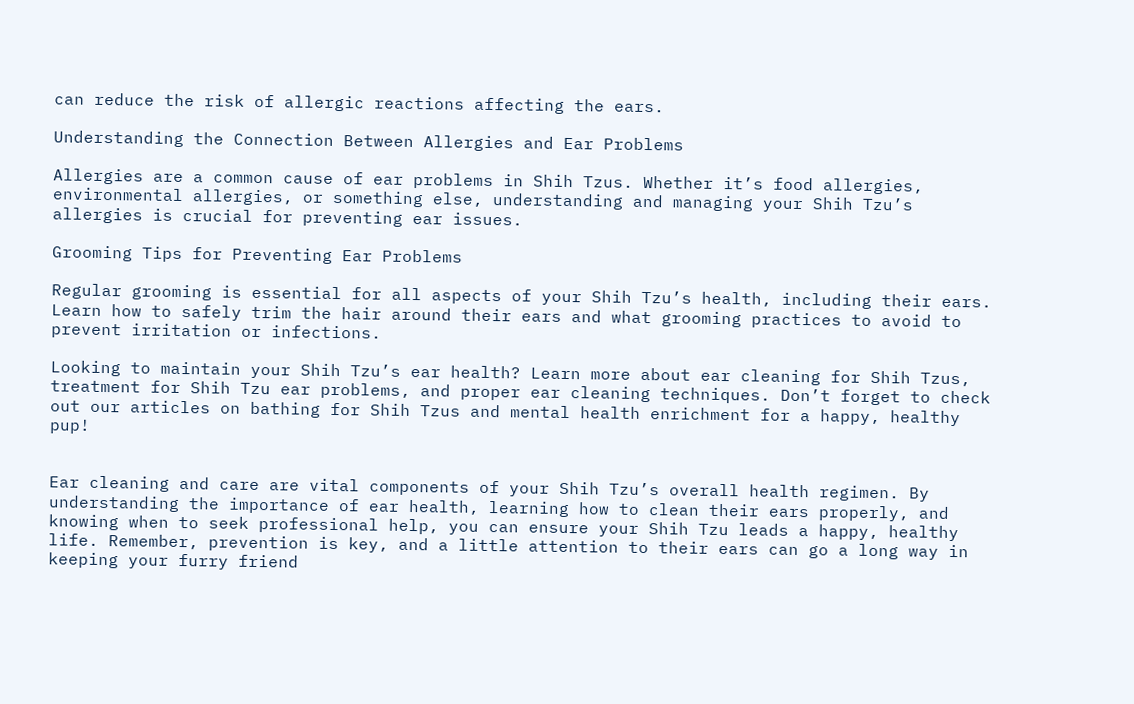can reduce the risk of allergic reactions affecting the ears.

Understanding the Connection Between Allergies and Ear Problems

Allergies are a common cause of ear problems in Shih Tzus. Whether it’s food allergies, environmental allergies, or something else, understanding and managing your Shih Tzu’s allergies is crucial for preventing ear issues.

Grooming Tips for Preventing Ear Problems

Regular grooming is essential for all aspects of your Shih Tzu’s health, including their ears. Learn how to safely trim the hair around their ears and what grooming practices to avoid to prevent irritation or infections.

Looking to maintain your Shih Tzu’s ear health? Learn more about ear cleaning for Shih Tzus, treatment for Shih Tzu ear problems, and proper ear cleaning techniques. Don’t forget to check out our articles on bathing for Shih Tzus and mental health enrichment for a happy, healthy pup!


Ear cleaning and care are vital components of your Shih Tzu’s overall health regimen. By understanding the importance of ear health, learning how to clean their ears properly, and knowing when to seek professional help, you can ensure your Shih Tzu leads a happy, healthy life. Remember, prevention is key, and a little attention to their ears can go a long way in keeping your furry friend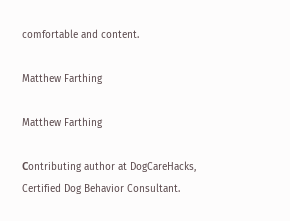comfortable and content.

Matthew Farthing

Matthew Farthing

Сontributing author at DogCareHacks, Certified Dog Behavior Consultant.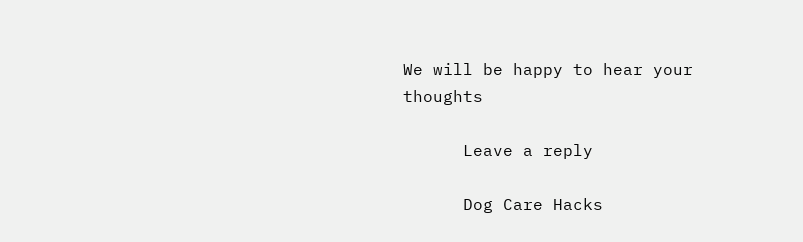We will be happy to hear your thoughts

      Leave a reply

      Dog Care Hacks